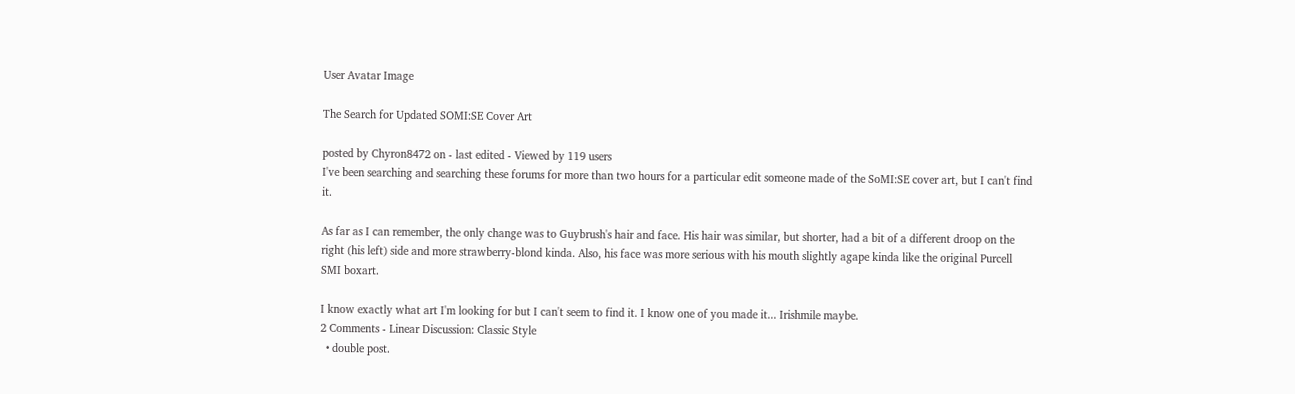User Avatar Image

The Search for Updated SOMI:SE Cover Art

posted by Chyron8472 on - last edited - Viewed by 119 users
I've been searching and searching these forums for more than two hours for a particular edit someone made of the SoMI:SE cover art, but I can't find it.

As far as I can remember, the only change was to Guybrush's hair and face. His hair was similar, but shorter, had a bit of a different droop on the right (his left) side and more strawberry-blond kinda. Also, his face was more serious with his mouth slightly agape kinda like the original Purcell SMI boxart.

I know exactly what art I'm looking for but I can't seem to find it. I know one of you made it... Irishmile maybe.
2 Comments - Linear Discussion: Classic Style
  • double post.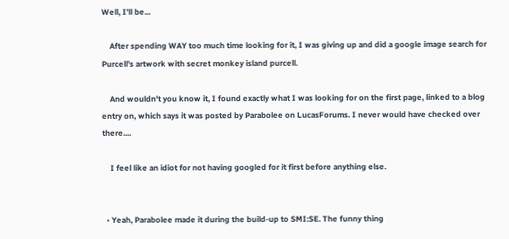Well, I'll be...

    After spending WAY too much time looking for it, I was giving up and did a google image search for Purcell's artwork with secret monkey island purcell.

    And wouldn't you know it, I found exactly what I was looking for on the first page, linked to a blog entry on, which says it was posted by Parabolee on LucasForums. I never would have checked over there....

    I feel like an idiot for not having googled for it first before anything else.


  • Yeah, Parabolee made it during the build-up to SMI:SE. The funny thing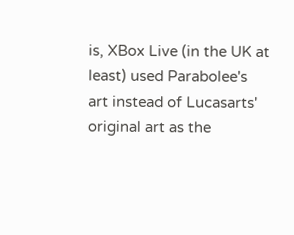is, XBox Live (in the UK at least) used Parabolee's art instead of Lucasarts' original art as the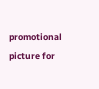promotional picture for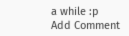a while :p
Add Comment